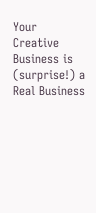Your Creative Business is (surprise!) a Real Business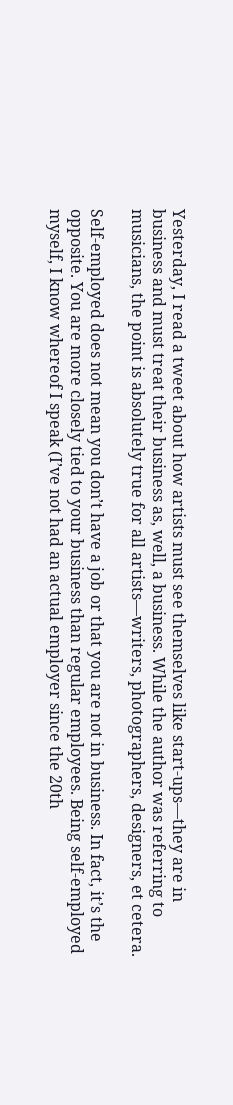Yesterday, I read a tweet about how artists must see themselves like start-ups—they are in business and must treat their business as, well, a business. While the author was referring to musicians, the point is absolutely true for all artists—writers, photographers, designers, et cetera.

Self-employed does not mean you don’t have a job or that you are not in business. In fact, it’s the opposite. You are more closely tied to your business than regular employees. Being self-employed myself, I know whereof I speak (I’ve not had an actual employer since the 20th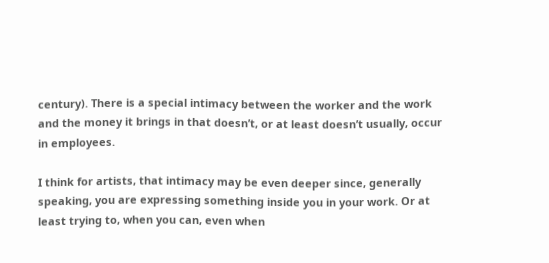century). There is a special intimacy between the worker and the work and the money it brings in that doesn’t, or at least doesn’t usually, occur in employees.

I think for artists, that intimacy may be even deeper since, generally speaking, you are expressing something inside you in your work. Or at least trying to, when you can, even when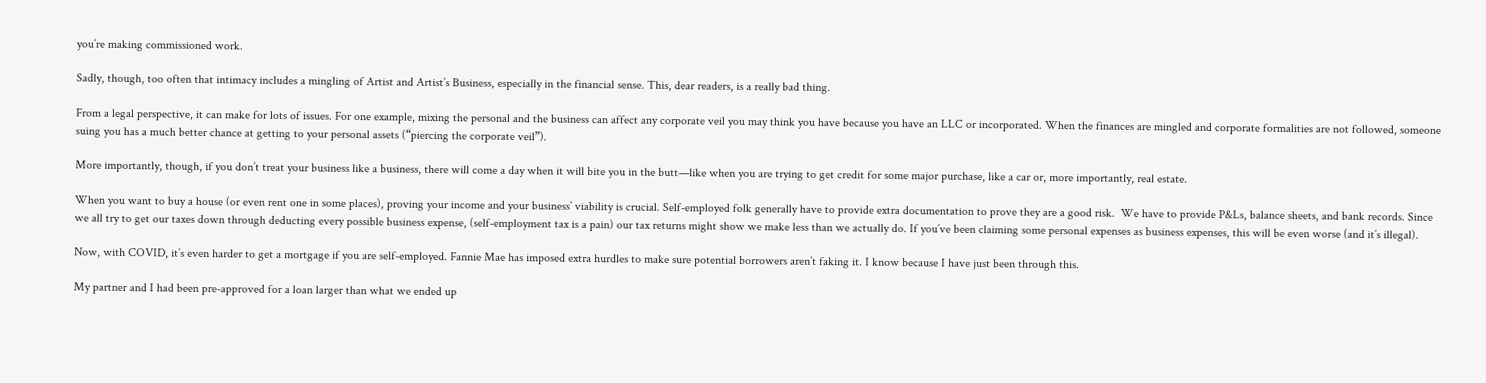you’re making commissioned work.

Sadly, though, too often that intimacy includes a mingling of Artist and Artist’s Business, especially in the financial sense. This, dear readers, is a really bad thing.

From a legal perspective, it can make for lots of issues. For one example, mixing the personal and the business can affect any corporate veil you may think you have because you have an LLC or incorporated. When the finances are mingled and corporate formalities are not followed, someone suing you has a much better chance at getting to your personal assets (“piercing the corporate veil”).

More importantly, though, if you don’t treat your business like a business, there will come a day when it will bite you in the butt—like when you are trying to get credit for some major purchase, like a car or, more importantly, real estate.

When you want to buy a house (or even rent one in some places), proving your income and your business’ viability is crucial. Self-employed folk generally have to provide extra documentation to prove they are a good risk.  We have to provide P&Ls, balance sheets, and bank records. Since we all try to get our taxes down through deducting every possible business expense, (self-employment tax is a pain) our tax returns might show we make less than we actually do. If you’ve been claiming some personal expenses as business expenses, this will be even worse (and it’s illegal).

Now, with COVID, it’s even harder to get a mortgage if you are self-employed. Fannie Mae has imposed extra hurdles to make sure potential borrowers aren’t faking it. I know because I have just been through this.

My partner and I had been pre-approved for a loan larger than what we ended up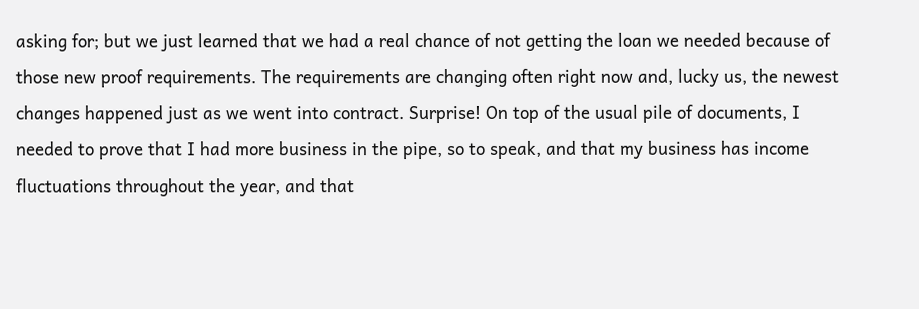asking for; but we just learned that we had a real chance of not getting the loan we needed because of those new proof requirements. The requirements are changing often right now and, lucky us, the newest changes happened just as we went into contract. Surprise! On top of the usual pile of documents, I needed to prove that I had more business in the pipe, so to speak, and that my business has income fluctuations throughout the year, and that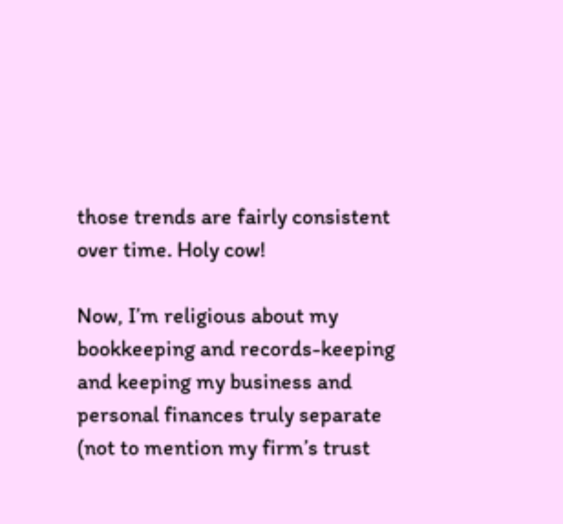those trends are fairly consistent over time. Holy cow!

Now, I’m religious about my bookkeeping and records-keeping and keeping my business and personal finances truly separate (not to mention my firm’s trust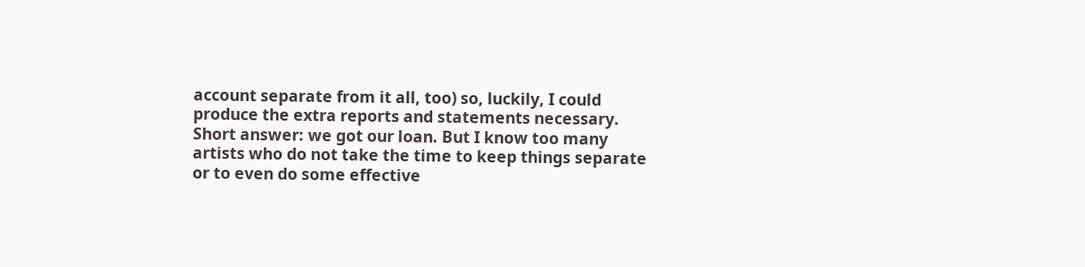account separate from it all, too) so, luckily, I could produce the extra reports and statements necessary. Short answer: we got our loan. But I know too many artists who do not take the time to keep things separate or to even do some effective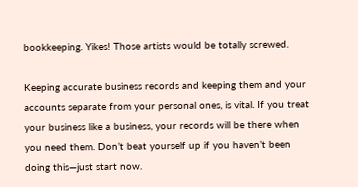bookkeeping. Yikes! Those artists would be totally screwed.

Keeping accurate business records and keeping them and your accounts separate from your personal ones, is vital. If you treat your business like a business, your records will be there when you need them. Don’t beat yourself up if you haven’t been doing this—just start now.